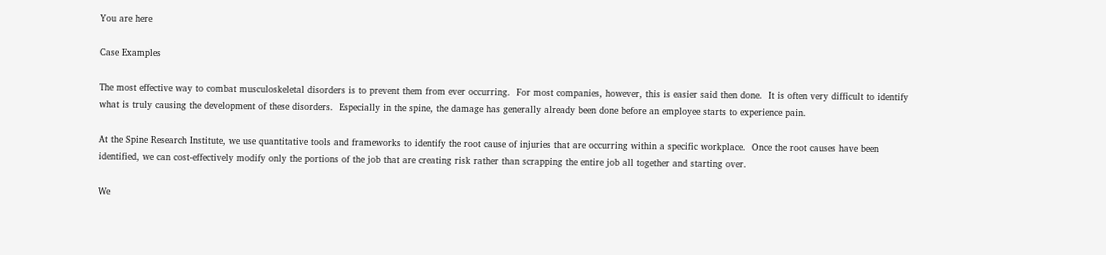You are here

Case Examples

The most effective way to combat musculoskeletal disorders is to prevent them from ever occurring.  For most companies, however, this is easier said then done.  It is often very difficult to identify what is truly causing the development of these disorders.  Especially in the spine, the damage has generally already been done before an employee starts to experience pain.

At the Spine Research Institute, we use quantitative tools and frameworks to identify the root cause of injuries that are occurring within a specific workplace.  Once the root causes have been identified, we can cost-effectively modify only the portions of the job that are creating risk rather than scrapping the entire job all together and starting over.

We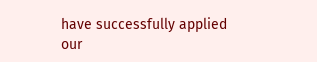have successfully applied our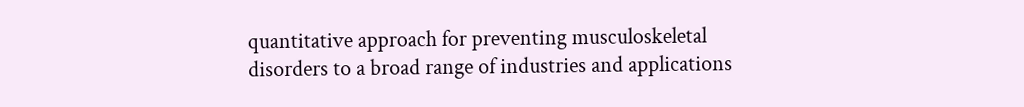quantitative approach for preventing musculoskeletal disorders to a broad range of industries and applications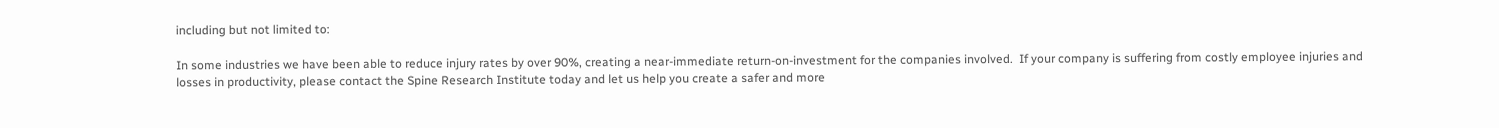including but not limited to:

In some industries we have been able to reduce injury rates by over 90%, creating a near-immediate return-on-investment for the companies involved.  If your company is suffering from costly employee injuries and losses in productivity, please contact the Spine Research Institute today and let us help you create a safer and more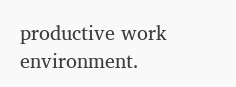productive work environment.